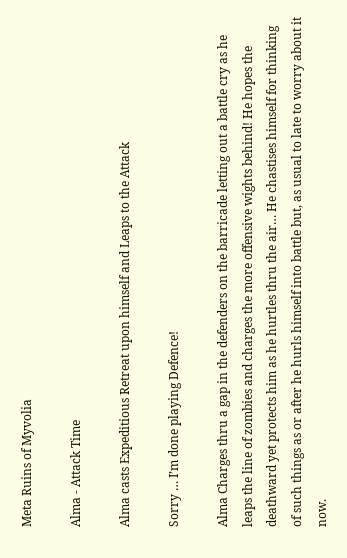Meta Ruins of Myvolia

Alma - Attack Time

Alma casts Expeditious Retreat upon himself and Leaps to the Attack

Sorry … I’m done playing Defence!

Alma Charges thru a gap in the defenders on the barricade letting out a battle cry as he leaps the line of zombies and charges the more offensive wights behind! He hopes the deathward yet protects him as he hurtles thru the air… He chastises himself for thinking of such things as or after he hurls himself into battle but, as usual to late to worry about it now.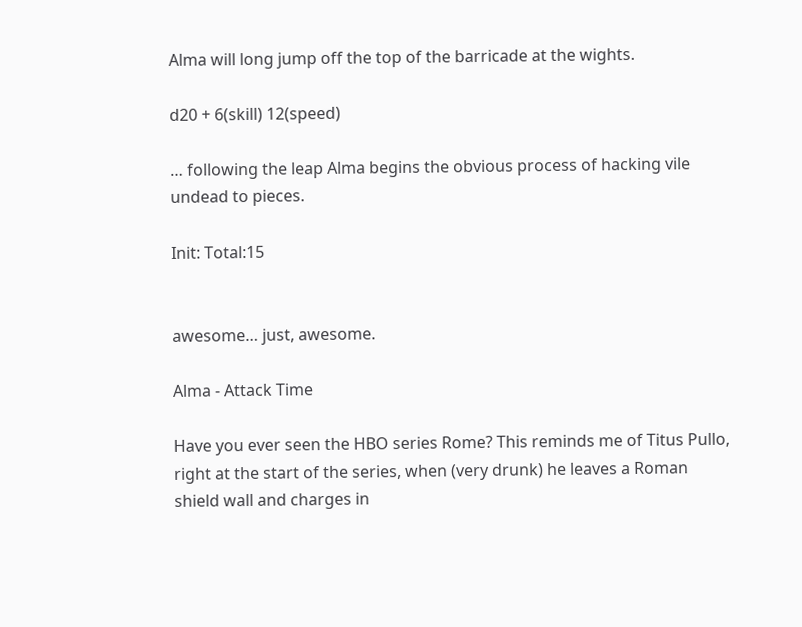Alma will long jump off the top of the barricade at the wights.

d20 + 6(skill) 12(speed)

… following the leap Alma begins the obvious process of hacking vile undead to pieces.

Init: Total:15


awesome… just, awesome.

Alma - Attack Time

Have you ever seen the HBO series Rome? This reminds me of Titus Pullo, right at the start of the series, when (very drunk) he leaves a Roman shield wall and charges in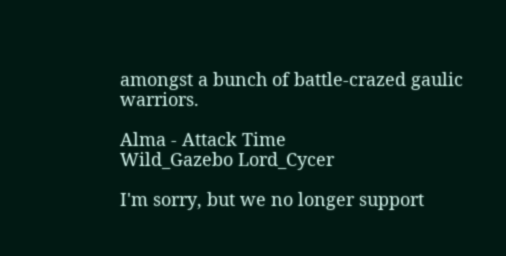amongst a bunch of battle-crazed gaulic warriors.

Alma - Attack Time
Wild_Gazebo Lord_Cycer

I'm sorry, but we no longer support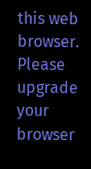this web browser. Please upgrade your browser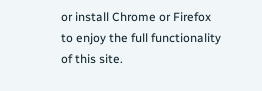or install Chrome or Firefox to enjoy the full functionality of this site.